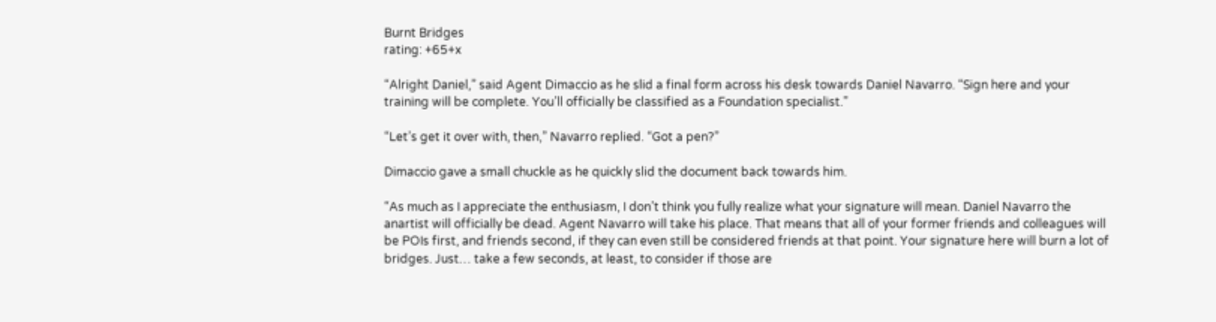Burnt Bridges
rating: +65+x

“Alright Daniel,” said Agent Dimaccio as he slid a final form across his desk towards Daniel Navarro. “Sign here and your training will be complete. You’ll officially be classified as a Foundation specialist.”

“Let’s get it over with, then,” Navarro replied. “Got a pen?”

Dimaccio gave a small chuckle as he quickly slid the document back towards him.

“As much as I appreciate the enthusiasm, I don’t think you fully realize what your signature will mean. Daniel Navarro the anartist will officially be dead. Agent Navarro will take his place. That means that all of your former friends and colleagues will be POIs first, and friends second, if they can even still be considered friends at that point. Your signature here will burn a lot of bridges. Just… take a few seconds, at least, to consider if those are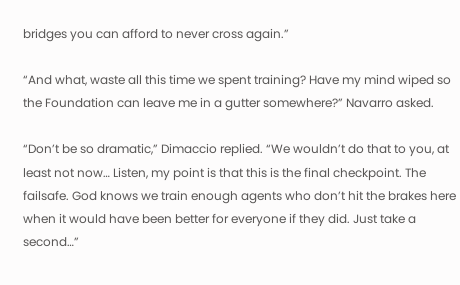bridges you can afford to never cross again.”

“And what, waste all this time we spent training? Have my mind wiped so the Foundation can leave me in a gutter somewhere?” Navarro asked.

“Don’t be so dramatic,” Dimaccio replied. “We wouldn’t do that to you, at least not now… Listen, my point is that this is the final checkpoint. The failsafe. God knows we train enough agents who don’t hit the brakes here when it would have been better for everyone if they did. Just take a second…”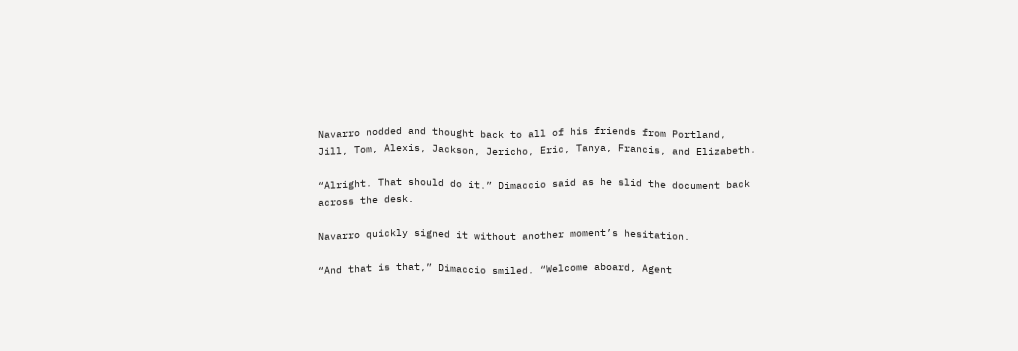Navarro nodded and thought back to all of his friends from Portland, Jill, Tom, Alexis, Jackson, Jericho, Eric, Tanya, Francis, and Elizabeth.

“Alright. That should do it.” Dimaccio said as he slid the document back across the desk.

Navarro quickly signed it without another moment’s hesitation.

“And that is that,” Dimaccio smiled. “Welcome aboard, Agent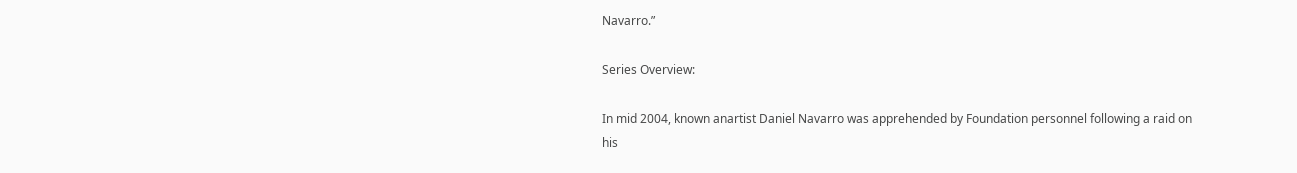Navarro.”

Series Overview:

In mid 2004, known anartist Daniel Navarro was apprehended by Foundation personnel following a raid on his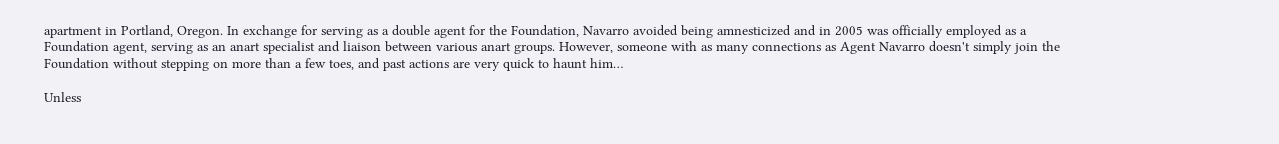apartment in Portland, Oregon. In exchange for serving as a double agent for the Foundation, Navarro avoided being amnesticized and in 2005 was officially employed as a Foundation agent, serving as an anart specialist and liaison between various anart groups. However, someone with as many connections as Agent Navarro doesn't simply join the Foundation without stepping on more than a few toes, and past actions are very quick to haunt him…

Unless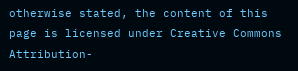otherwise stated, the content of this page is licensed under Creative Commons Attribution-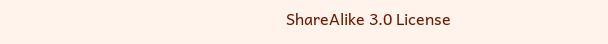ShareAlike 3.0 License